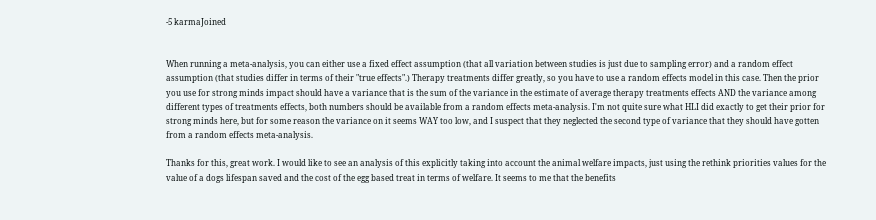-5 karmaJoined


When running a meta-analysis, you can either use a fixed effect assumption (that all variation between studies is just due to sampling error) and a random effect assumption (that studies differ in terms of their "true effects".) Therapy treatments differ greatly, so you have to use a random effects model in this case. Then the prior you use for strong minds impact should have a variance that is the sum of the variance in the estimate of average therapy treatments effects AND the variance among different types of treatments effects, both numbers should be available from a random effects meta-analysis. I'm not quite sure what HLI did exactly to get their prior for strong minds here, but for some reason the variance on it seems WAY too low, and I suspect that they neglected the second type of variance that they should have gotten from a random effects meta-analysis.

Thanks for this, great work. I would like to see an analysis of this explicitly taking into account the animal welfare impacts, just using the rethink priorities values for the value of a dogs lifespan saved and the cost of the egg based treat in terms of welfare. It seems to me that the benefits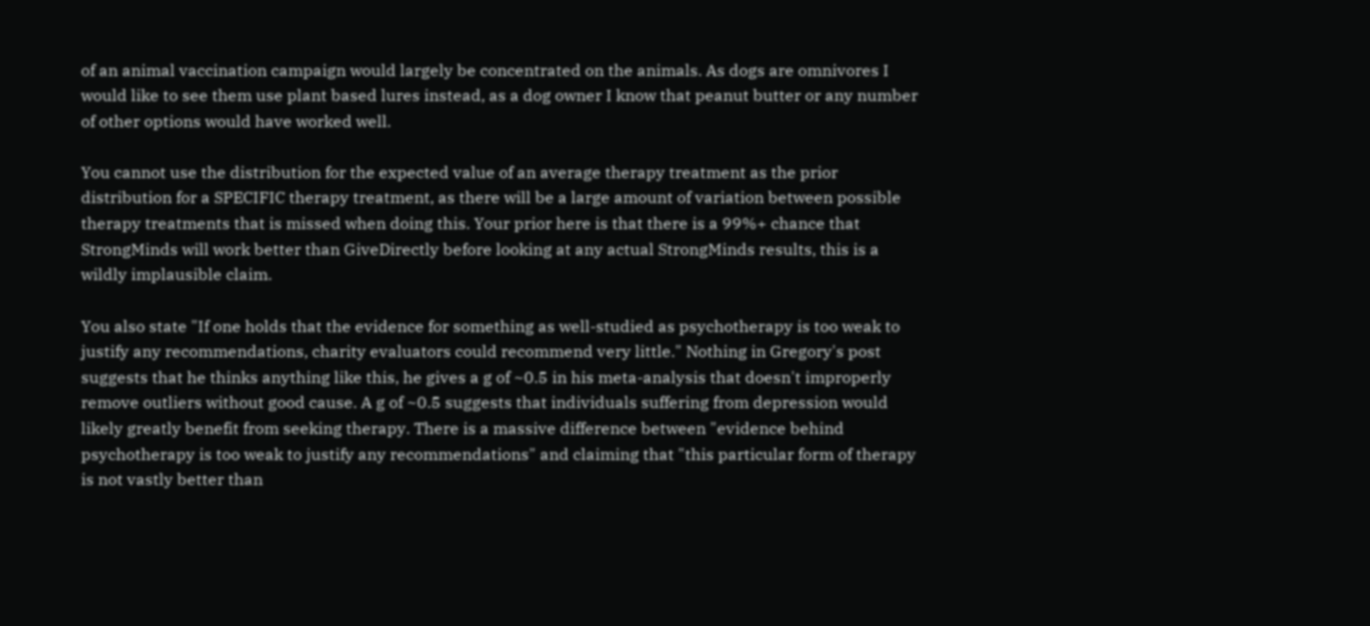of an animal vaccination campaign would largely be concentrated on the animals. As dogs are omnivores I would like to see them use plant based lures instead, as a dog owner I know that peanut butter or any number of other options would have worked well.

You cannot use the distribution for the expected value of an average therapy treatment as the prior distribution for a SPECIFIC therapy treatment, as there will be a large amount of variation between possible therapy treatments that is missed when doing this. Your prior here is that there is a 99%+ chance that StrongMinds will work better than GiveDirectly before looking at any actual StrongMinds results, this is a wildly implausible claim.

You also state "If one holds that the evidence for something as well-studied as psychotherapy is too weak to justify any recommendations, charity evaluators could recommend very little." Nothing in Gregory's post suggests that he thinks anything like this, he gives a g of ~0.5 in his meta-analysis that doesn't improperly remove outliers without good cause. A g of ~0.5 suggests that individuals suffering from depression would likely greatly benefit from seeking therapy. There is a massive difference between "evidence behind psychotherapy is too weak to justify any recommendations" and claiming that "this particular form of therapy is not vastly better than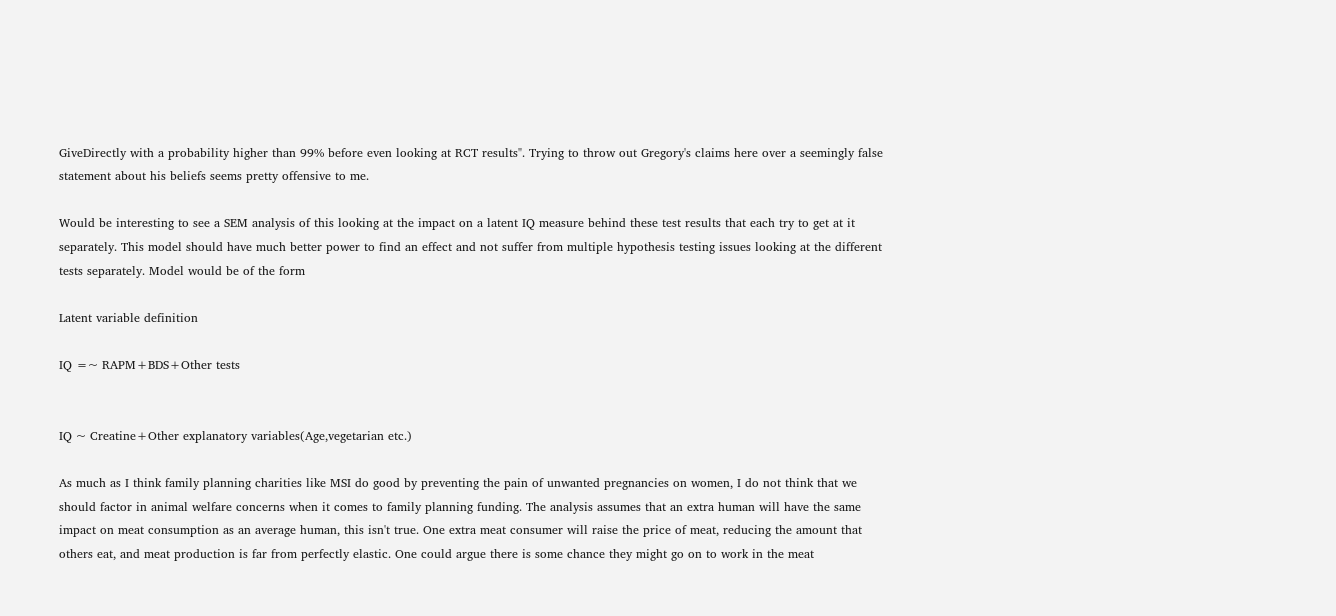GiveDirectly with a probability higher than 99% before even looking at RCT results". Trying to throw out Gregory's claims here over a seemingly false statement about his beliefs seems pretty offensive to me.

Would be interesting to see a SEM analysis of this looking at the impact on a latent IQ measure behind these test results that each try to get at it separately. This model should have much better power to find an effect and not suffer from multiple hypothesis testing issues looking at the different tests separately. Model would be of the form

Latent variable definition

IQ =~ RAPM+BDS+Other tests


IQ ~ Creatine+Other explanatory variables(Age,vegetarian etc.)

As much as I think family planning charities like MSI do good by preventing the pain of unwanted pregnancies on women, I do not think that we should factor in animal welfare concerns when it comes to family planning funding. The analysis assumes that an extra human will have the same impact on meat consumption as an average human, this isn't true. One extra meat consumer will raise the price of meat, reducing the amount that others eat, and meat production is far from perfectly elastic. One could argue there is some chance they might go on to work in the meat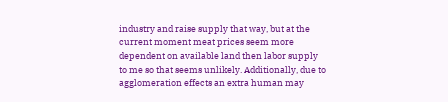industry and raise supply that way, but at the current moment meat prices seem more dependent on available land then labor supply to me so that seems unlikely. Additionally, due to agglomeration effects an extra human may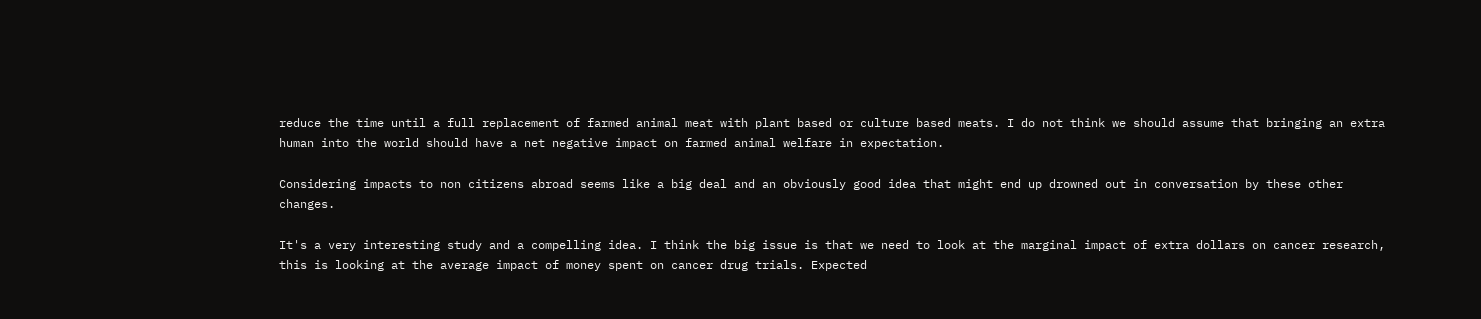reduce the time until a full replacement of farmed animal meat with plant based or culture based meats. I do not think we should assume that bringing an extra human into the world should have a net negative impact on farmed animal welfare in expectation.

Considering impacts to non citizens abroad seems like a big deal and an obviously good idea that might end up drowned out in conversation by these other changes.

It's a very interesting study and a compelling idea. I think the big issue is that we need to look at the marginal impact of extra dollars on cancer research, this is looking at the average impact of money spent on cancer drug trials. Expected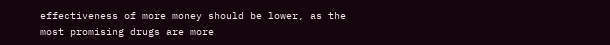effectiveness of more money should be lower, as the most promising drugs are more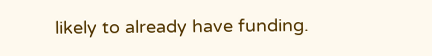likely to already have funding.